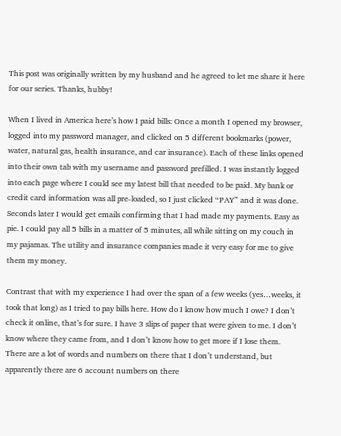This post was originally written by my husband and he agreed to let me share it here for our series. Thanks, hubby!

When I lived in America here’s how I paid bills: Once a month I opened my browser, logged into my password manager, and clicked on 5 different bookmarks (power, water, natural gas, health insurance, and car insurance). Each of these links opened into their own tab with my username and password prefilled. I was instantly logged into each page where I could see my latest bill that needed to be paid. My bank or credit card information was all pre-loaded, so I just clicked “PAY” and it was done. Seconds later I would get emails confirming that I had made my payments. Easy as pie. I could pay all 5 bills in a matter of 5 minutes, all while sitting on my couch in my pajamas. The utility and insurance companies made it very easy for me to give them my money.

Contrast that with my experience I had over the span of a few weeks (yes…weeks, it took that long) as I tried to pay bills here. How do I know how much I owe? I don’t check it online, that’s for sure. I have 3 slips of paper that were given to me. I don’t know where they came from, and I don’t know how to get more if I lose them. There are a lot of words and numbers on there that I don’t understand, but apparently there are 6 account numbers on there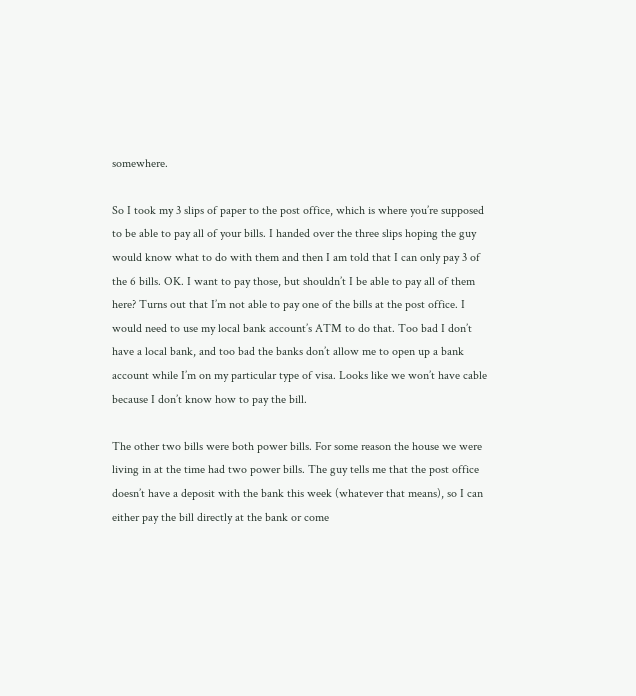somewhere.

So I took my 3 slips of paper to the post office, which is where you’re supposed to be able to pay all of your bills. I handed over the three slips hoping the guy would know what to do with them and then I am told that I can only pay 3 of the 6 bills. OK. I want to pay those, but shouldn’t I be able to pay all of them here? Turns out that I’m not able to pay one of the bills at the post office. I would need to use my local bank account’s ATM to do that. Too bad I don’t have a local bank, and too bad the banks don’t allow me to open up a bank account while I’m on my particular type of visa. Looks like we won’t have cable because I don’t know how to pay the bill.

The other two bills were both power bills. For some reason the house we were living in at the time had two power bills. The guy tells me that the post office doesn’t have a deposit with the bank this week (whatever that means), so I can either pay the bill directly at the bank or come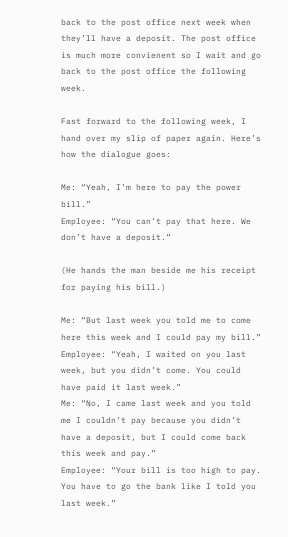back to the post office next week when they’ll have a deposit. The post office is much more convienent so I wait and go back to the post office the following week.

Fast forward to the following week, I hand over my slip of paper again. Here’s how the dialogue goes:

Me: “Yeah, I’m here to pay the power bill.”
Employee: “You can’t pay that here. We don’t have a deposit.”

(He hands the man beside me his receipt for paying his bill.)

Me: “But last week you told me to come here this week and I could pay my bill.”
Employee: “Yeah, I waited on you last week, but you didn’t come. You could have paid it last week.”
Me: “No, I came last week and you told me I couldn’t pay because you didn’t have a deposit, but I could come back this week and pay.”
Employee: “Your bill is too high to pay. You have to go the bank like I told you last week.”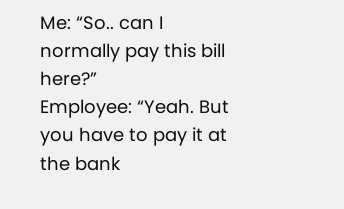Me: “So.. can I normally pay this bill here?”
Employee: “Yeah. But you have to pay it at the bank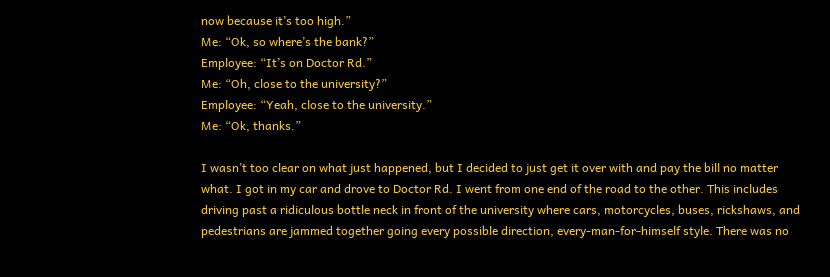now because it’s too high.”
Me: “Ok, so where’s the bank?”
Employee: “It’s on Doctor Rd.”
Me: “Oh, close to the university?”
Employee: “Yeah, close to the university.”
Me: “Ok, thanks.”

I wasn’t too clear on what just happened, but I decided to just get it over with and pay the bill no matter what. I got in my car and drove to Doctor Rd. I went from one end of the road to the other. This includes driving past a ridiculous bottle neck in front of the university where cars, motorcycles, buses, rickshaws, and pedestrians are jammed together going every possible direction, every-man-for-himself style. There was no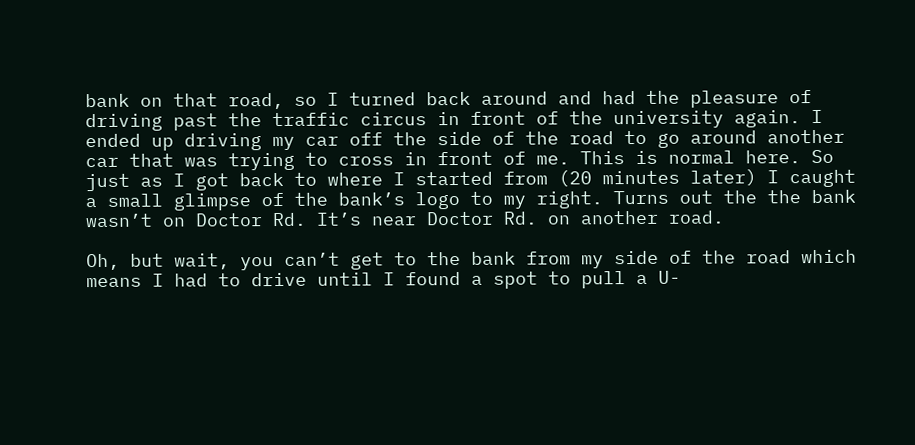bank on that road, so I turned back around and had the pleasure of driving past the traffic circus in front of the university again. I ended up driving my car off the side of the road to go around another car that was trying to cross in front of me. This is normal here. So just as I got back to where I started from (20 minutes later) I caught a small glimpse of the bank’s logo to my right. Turns out the the bank wasn’t on Doctor Rd. It’s near Doctor Rd. on another road.

Oh, but wait, you can’t get to the bank from my side of the road which means I had to drive until I found a spot to pull a U-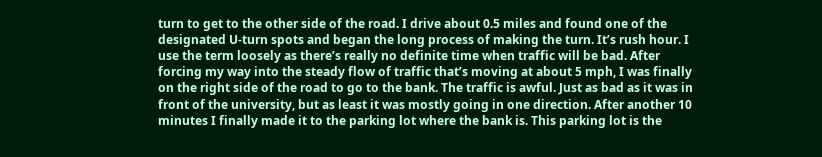turn to get to the other side of the road. I drive about 0.5 miles and found one of the designated U-turn spots and began the long process of making the turn. It’s rush hour. I use the term loosely as there’s really no definite time when traffic will be bad. After forcing my way into the steady flow of traffic that’s moving at about 5 mph, I was finally on the right side of the road to go to the bank. The traffic is awful. Just as bad as it was in front of the university, but as least it was mostly going in one direction. After another 10 minutes I finally made it to the parking lot where the bank is. This parking lot is the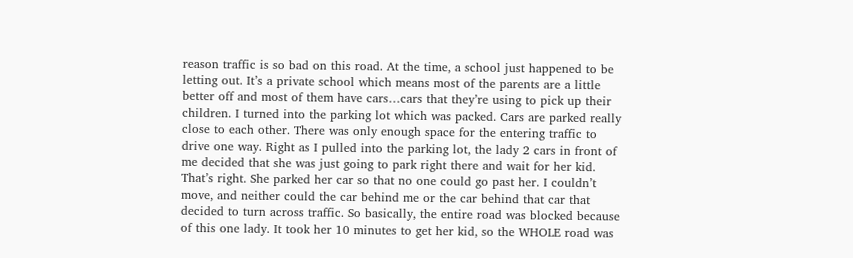reason traffic is so bad on this road. At the time, a school just happened to be letting out. It’s a private school which means most of the parents are a little better off and most of them have cars…cars that they’re using to pick up their children. I turned into the parking lot which was packed. Cars are parked really close to each other. There was only enough space for the entering traffic to drive one way. Right as I pulled into the parking lot, the lady 2 cars in front of me decided that she was just going to park right there and wait for her kid. That’s right. She parked her car so that no one could go past her. I couldn’t move, and neither could the car behind me or the car behind that car that decided to turn across traffic. So basically, the entire road was blocked because of this one lady. It took her 10 minutes to get her kid, so the WHOLE road was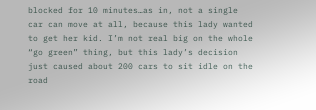blocked for 10 minutes…as in, not a single car can move at all, because this lady wanted to get her kid. I’m not real big on the whole “go green” thing, but this lady’s decision just caused about 200 cars to sit idle on the road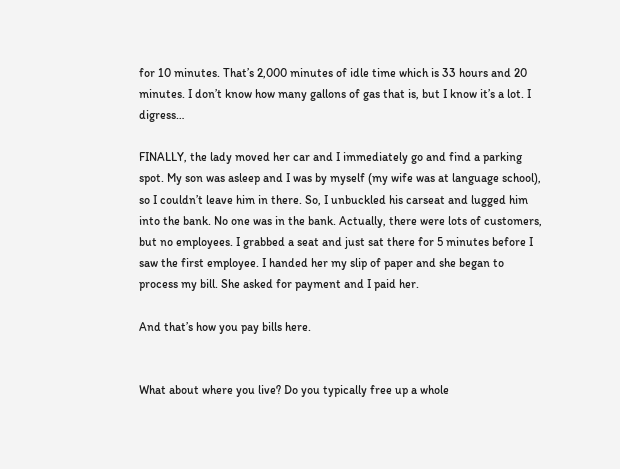for 10 minutes. That’s 2,000 minutes of idle time which is 33 hours and 20 minutes. I don’t know how many gallons of gas that is, but I know it’s a lot. I digress…

FINALLY, the lady moved her car and I immediately go and find a parking spot. My son was asleep and I was by myself (my wife was at language school), so I couldn’t leave him in there. So, I unbuckled his carseat and lugged him into the bank. No one was in the bank. Actually, there were lots of customers, but no employees. I grabbed a seat and just sat there for 5 minutes before I saw the first employee. I handed her my slip of paper and she began to process my bill. She asked for payment and I paid her.

And that’s how you pay bills here.


What about where you live? Do you typically free up a whole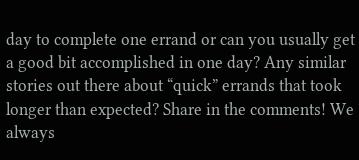day to complete one errand or can you usually get a good bit accomplished in one day? Any similar stories out there about “quick” errands that took longer than expected? Share in the comments! We always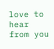love to hear from you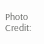Photo Credit: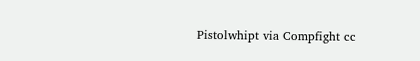Pistolwhipt via Compfight cc